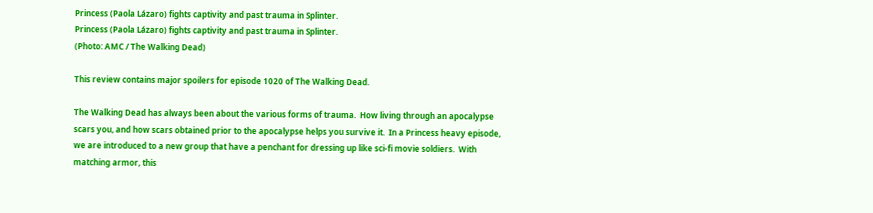Princess (Paola Lázaro) fights captivity and past trauma in Splinter.
Princess (Paola Lázaro) fights captivity and past trauma in Splinter.
(Photo: AMC / The Walking Dead)

This review contains major spoilers for episode 1020 of The Walking Dead.

The Walking Dead has always been about the various forms of trauma.  How living through an apocalypse scars you, and how scars obtained prior to the apocalypse helps you survive it.  In a Princess heavy episode, we are introduced to a new group that have a penchant for dressing up like sci-fi movie soldiers.  With matching armor, this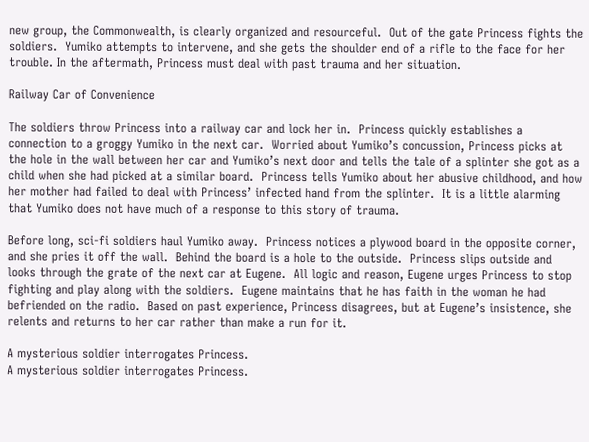new group, the Commonwealth, is clearly organized and resourceful.  Out of the gate Princess fights the soldiers.  Yumiko attempts to intervene, and she gets the shoulder end of a rifle to the face for her trouble. In the aftermath, Princess must deal with past trauma and her situation.

Railway Car of Convenience

The soldiers throw Princess into a railway car and lock her in.  Princess quickly establishes a connection to a groggy Yumiko in the next car.  Worried about Yumiko’s concussion, Princess picks at the hole in the wall between her car and Yumiko’s next door and tells the tale of a splinter she got as a child when she had picked at a similar board.  Princess tells Yumiko about her abusive childhood, and how her mother had failed to deal with Princess’ infected hand from the splinter.  It is a little alarming that Yumiko does not have much of a response to this story of trauma.

Before long, sci-fi soldiers haul Yumiko away.  Princess notices a plywood board in the opposite corner, and she pries it off the wall.  Behind the board is a hole to the outside.  Princess slips outside and looks through the grate of the next car at Eugene.  All logic and reason, Eugene urges Princess to stop fighting and play along with the soldiers.  Eugene maintains that he has faith in the woman he had befriended on the radio.  Based on past experience, Princess disagrees, but at Eugene’s insistence, she relents and returns to her car rather than make a run for it.

A mysterious soldier interrogates Princess.
A mysterious soldier interrogates Princess.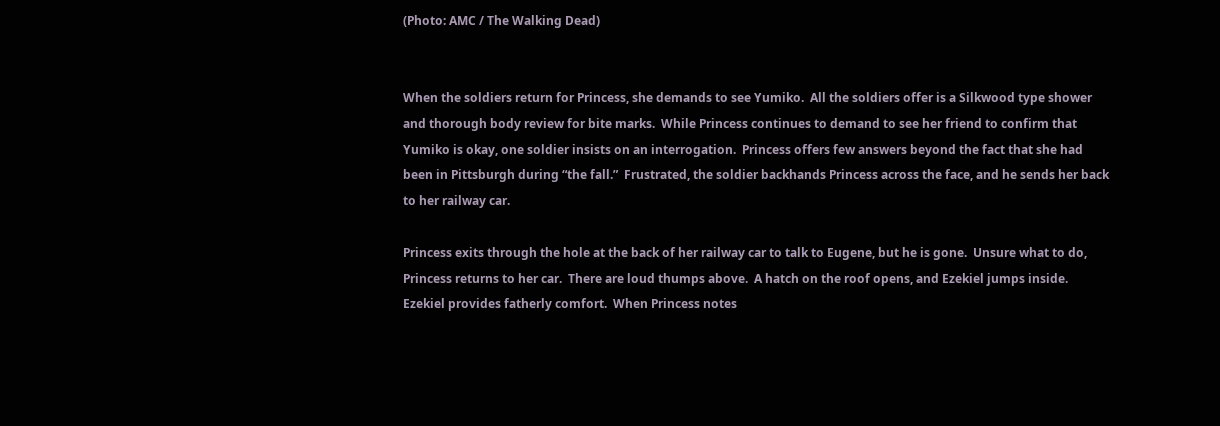(Photo: AMC / The Walking Dead)


When the soldiers return for Princess, she demands to see Yumiko.  All the soldiers offer is a Silkwood type shower and thorough body review for bite marks.  While Princess continues to demand to see her friend to confirm that Yumiko is okay, one soldier insists on an interrogation.  Princess offers few answers beyond the fact that she had been in Pittsburgh during “the fall.”  Frustrated, the soldier backhands Princess across the face, and he sends her back to her railway car.

Princess exits through the hole at the back of her railway car to talk to Eugene, but he is gone.  Unsure what to do, Princess returns to her car.  There are loud thumps above.  A hatch on the roof opens, and Ezekiel jumps inside.  Ezekiel provides fatherly comfort.  When Princess notes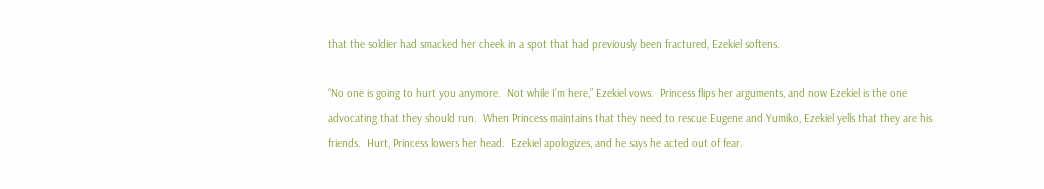that the soldier had smacked her cheek in a spot that had previously been fractured, Ezekiel softens.

“No one is going to hurt you anymore.  Not while I’m here,” Ezekiel vows.  Princess flips her arguments, and now Ezekiel is the one advocating that they should run.  When Princess maintains that they need to rescue Eugene and Yumiko, Ezekiel yells that they are his friends.  Hurt, Princess lowers her head.  Ezekiel apologizes, and he says he acted out of fear.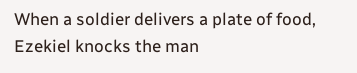When a soldier delivers a plate of food, Ezekiel knocks the man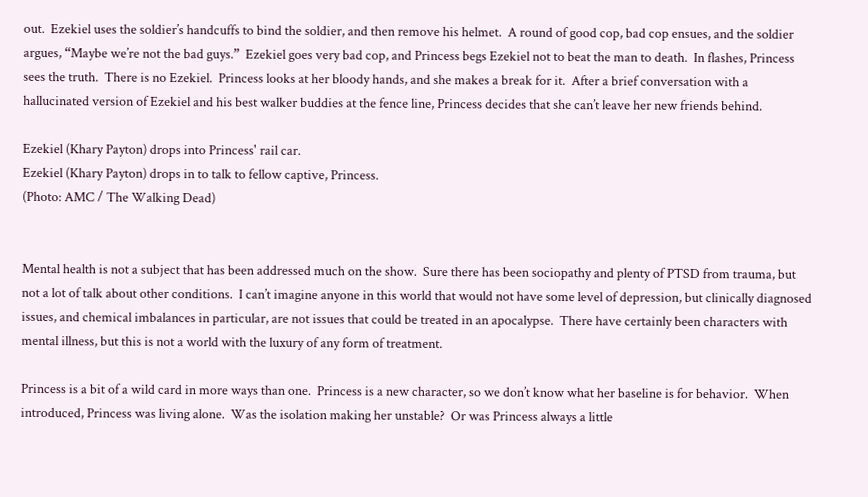out.  Ezekiel uses the soldier’s handcuffs to bind the soldier, and then remove his helmet.  A round of good cop, bad cop ensues, and the soldier argues, “Maybe we’re not the bad guys.”  Ezekiel goes very bad cop, and Princess begs Ezekiel not to beat the man to death.  In flashes, Princess sees the truth.  There is no Ezekiel.  Princess looks at her bloody hands, and she makes a break for it.  After a brief conversation with a hallucinated version of Ezekiel and his best walker buddies at the fence line, Princess decides that she can’t leave her new friends behind.

Ezekiel (Khary Payton) drops into Princess' rail car.
Ezekiel (Khary Payton) drops in to talk to fellow captive, Princess.
(Photo: AMC / The Walking Dead)


Mental health is not a subject that has been addressed much on the show.  Sure there has been sociopathy and plenty of PTSD from trauma, but not a lot of talk about other conditions.  I can’t imagine anyone in this world that would not have some level of depression, but clinically diagnosed issues, and chemical imbalances in particular, are not issues that could be treated in an apocalypse.  There have certainly been characters with mental illness, but this is not a world with the luxury of any form of treatment.

Princess is a bit of a wild card in more ways than one.  Princess is a new character, so we don’t know what her baseline is for behavior.  When introduced, Princess was living alone.  Was the isolation making her unstable?  Or was Princess always a little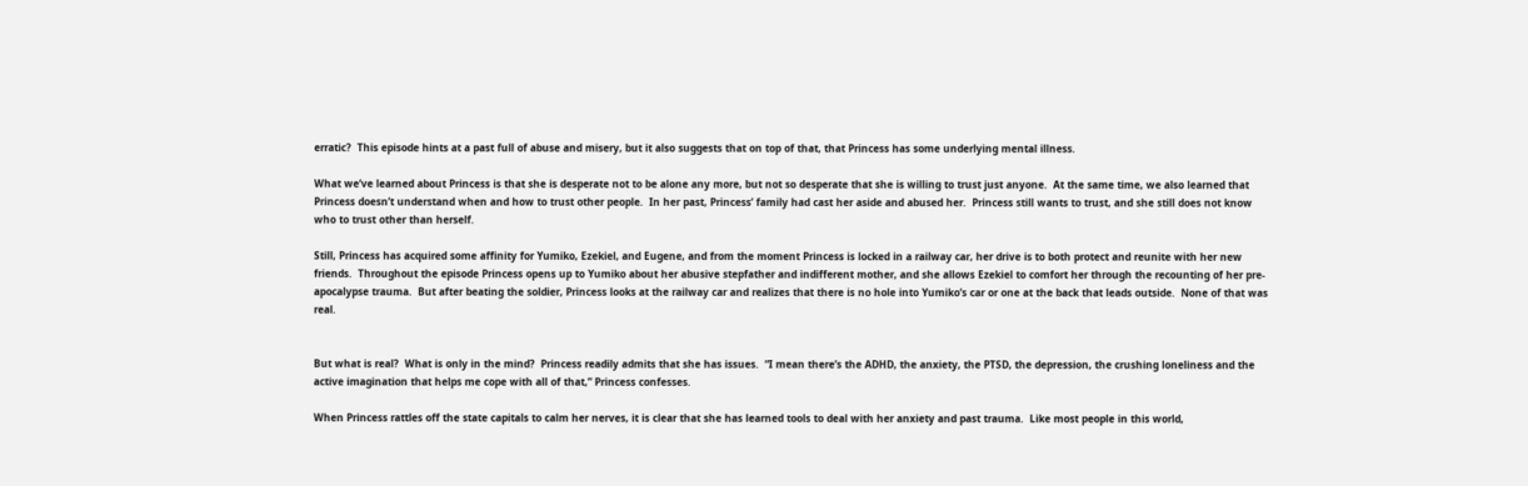erratic?  This episode hints at a past full of abuse and misery, but it also suggests that on top of that, that Princess has some underlying mental illness.

What we’ve learned about Princess is that she is desperate not to be alone any more, but not so desperate that she is willing to trust just anyone.  At the same time, we also learned that Princess doesn’t understand when and how to trust other people.  In her past, Princess’ family had cast her aside and abused her.  Princess still wants to trust, and she still does not know who to trust other than herself.

Still, Princess has acquired some affinity for Yumiko, Ezekiel, and Eugene, and from the moment Princess is locked in a railway car, her drive is to both protect and reunite with her new friends.  Throughout the episode Princess opens up to Yumiko about her abusive stepfather and indifferent mother, and she allows Ezekiel to comfort her through the recounting of her pre-apocalypse trauma.  But after beating the soldier, Princess looks at the railway car and realizes that there is no hole into Yumiko’s car or one at the back that leads outside.  None of that was real.


But what is real?  What is only in the mind?  Princess readily admits that she has issues.  “I mean there’s the ADHD, the anxiety, the PTSD, the depression, the crushing loneliness and the active imagination that helps me cope with all of that,” Princess confesses.

When Princess rattles off the state capitals to calm her nerves, it is clear that she has learned tools to deal with her anxiety and past trauma.  Like most people in this world,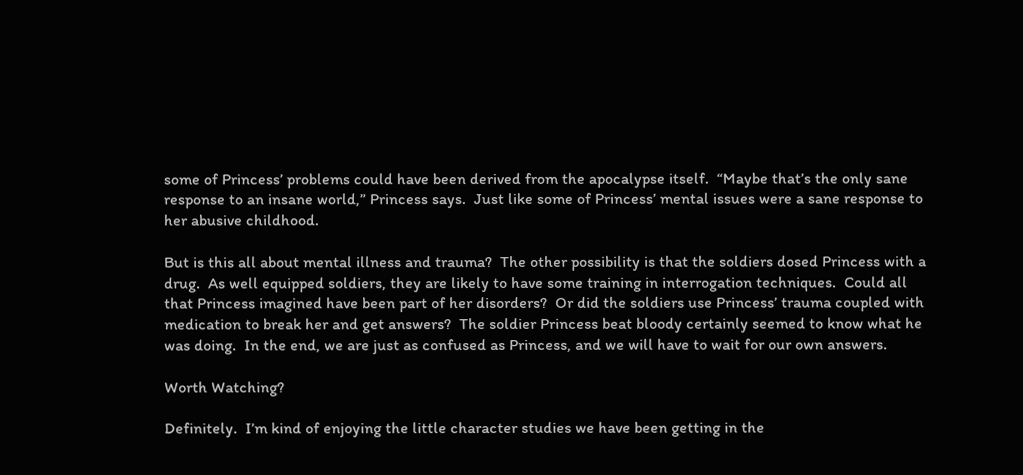some of Princess’ problems could have been derived from the apocalypse itself.  “Maybe that’s the only sane response to an insane world,” Princess says.  Just like some of Princess’ mental issues were a sane response to her abusive childhood.

But is this all about mental illness and trauma?  The other possibility is that the soldiers dosed Princess with a drug.  As well equipped soldiers, they are likely to have some training in interrogation techniques.  Could all that Princess imagined have been part of her disorders?  Or did the soldiers use Princess’ trauma coupled with medication to break her and get answers?  The soldier Princess beat bloody certainly seemed to know what he was doing.  In the end, we are just as confused as Princess, and we will have to wait for our own answers.

Worth Watching?

Definitely.  I’m kind of enjoying the little character studies we have been getting in the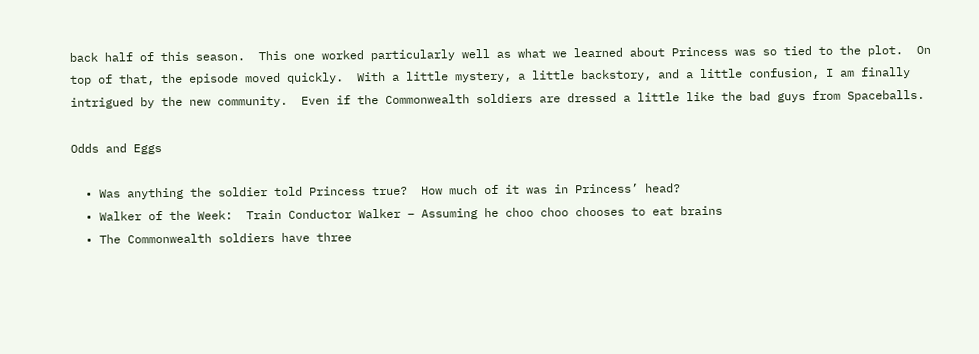back half of this season.  This one worked particularly well as what we learned about Princess was so tied to the plot.  On top of that, the episode moved quickly.  With a little mystery, a little backstory, and a little confusion, I am finally intrigued by the new community.  Even if the Commonwealth soldiers are dressed a little like the bad guys from Spaceballs.

Odds and Eggs

  • Was anything the soldier told Princess true?  How much of it was in Princess’ head?
  • Walker of the Week:  Train Conductor Walker – Assuming he choo choo chooses to eat brains
  • The Commonwealth soldiers have three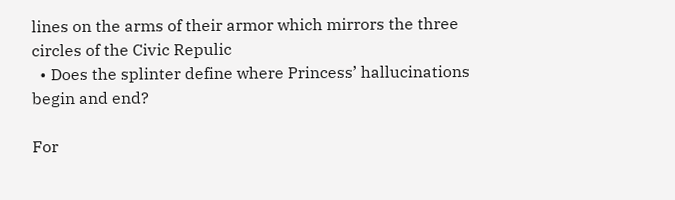lines on the arms of their armor which mirrors the three circles of the Civic Repulic
  • Does the splinter define where Princess’ hallucinations begin and end?

For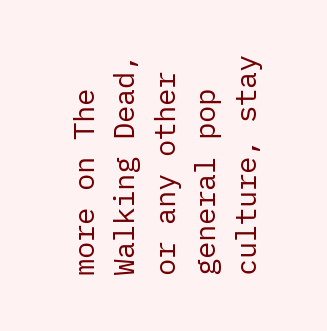more on The Walking Dead, or any other general pop culture, stay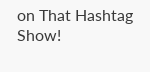on That Hashtag Show!